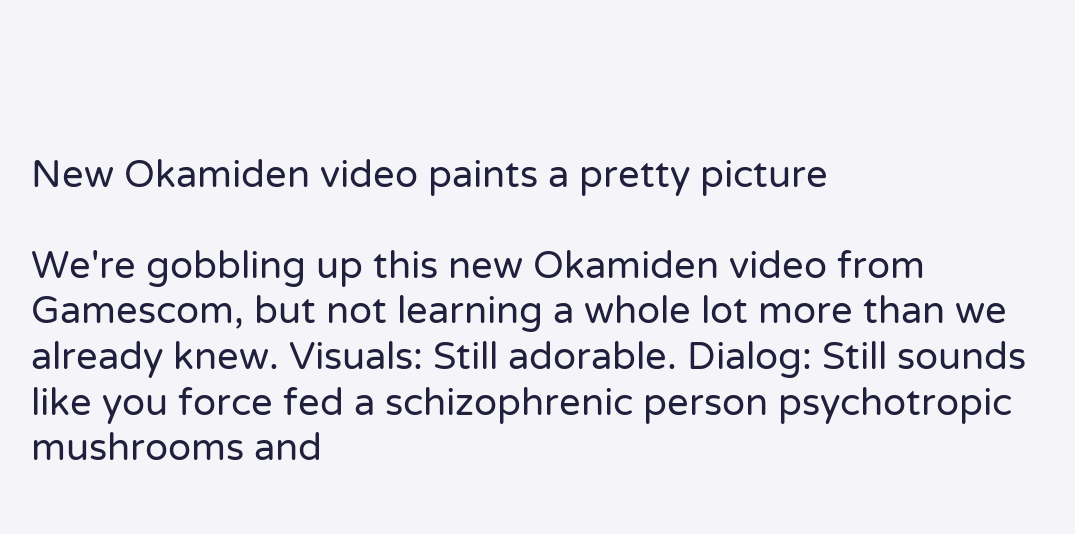New Okamiden video paints a pretty picture

We're gobbling up this new Okamiden video from Gamescom, but not learning a whole lot more than we already knew. Visuals: Still adorable. Dialog: Still sounds like you force fed a schizophrenic person psychotropic mushrooms and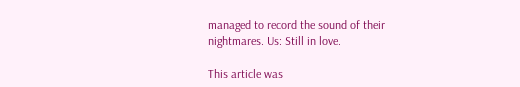managed to record the sound of their nightmares. Us: Still in love.

This article was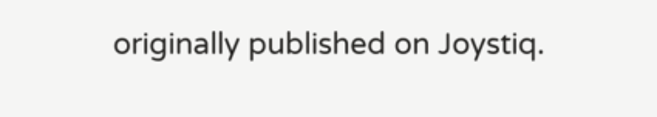originally published on Joystiq.